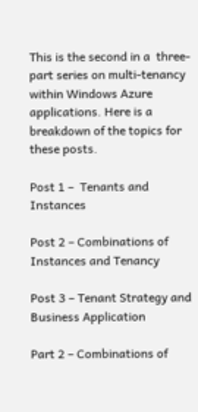This is the second in a  three-part series on multi-tenancy within Windows Azure applications. Here is a breakdown of the topics for these posts.

Post 1 –  Tenants and Instances

Post 2 – Combinations of Instances and Tenancy

Post 3 – Tenant Strategy and Business Application

Part 2 – Combinations of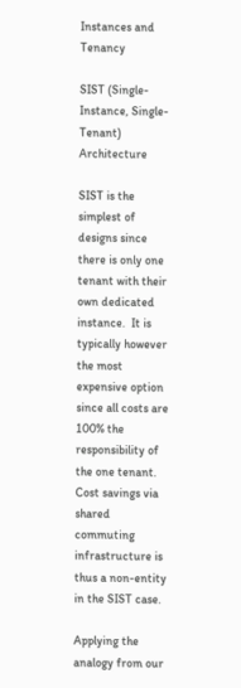Instances and Tenancy

SIST (Single-Instance, Single-Tenant) Architecture

SIST is the simplest of designs since there is only one tenant with their own dedicated instance.  It is typically however the most expensive option since all costs are 100% the responsibility of the one tenant.  Cost savings via shared commuting infrastructure is thus a non-entity in the SIST case.

Applying the analogy from our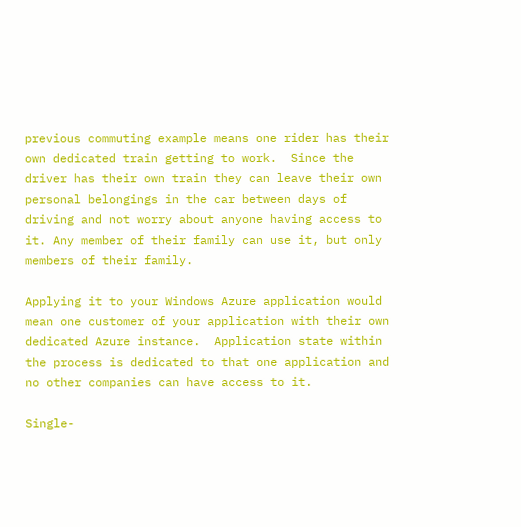previous commuting example means one rider has their own dedicated train getting to work.  Since the driver has their own train they can leave their own personal belongings in the car between days of driving and not worry about anyone having access to it. Any member of their family can use it, but only members of their family.

Applying it to your Windows Azure application would mean one customer of your application with their own dedicated Azure instance.  Application state within the process is dedicated to that one application and no other companies can have access to it.

Single-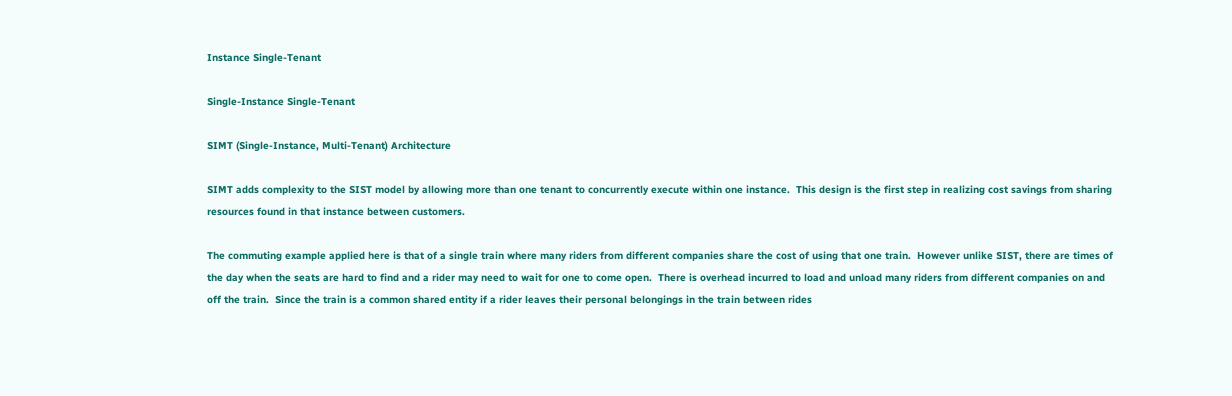Instance Single-Tenant

Single-Instance Single-Tenant

SIMT (Single-Instance, Multi-Tenant) Architecture

SIMT adds complexity to the SIST model by allowing more than one tenant to concurrently execute within one instance.  This design is the first step in realizing cost savings from sharing resources found in that instance between customers.

The commuting example applied here is that of a single train where many riders from different companies share the cost of using that one train.  However unlike SIST, there are times of the day when the seats are hard to find and a rider may need to wait for one to come open.  There is overhead incurred to load and unload many riders from different companies on and off the train.  Since the train is a common shared entity if a rider leaves their personal belongings in the train between rides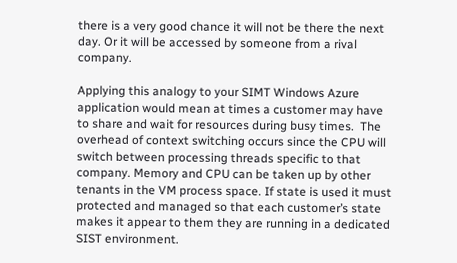there is a very good chance it will not be there the next day. Or it will be accessed by someone from a rival company.

Applying this analogy to your SIMT Windows Azure application would mean at times a customer may have to share and wait for resources during busy times.  The overhead of context switching occurs since the CPU will switch between processing threads specific to that company. Memory and CPU can be taken up by other tenants in the VM process space. If state is used it must protected and managed so that each customer’s state makes it appear to them they are running in a dedicated SIST environment.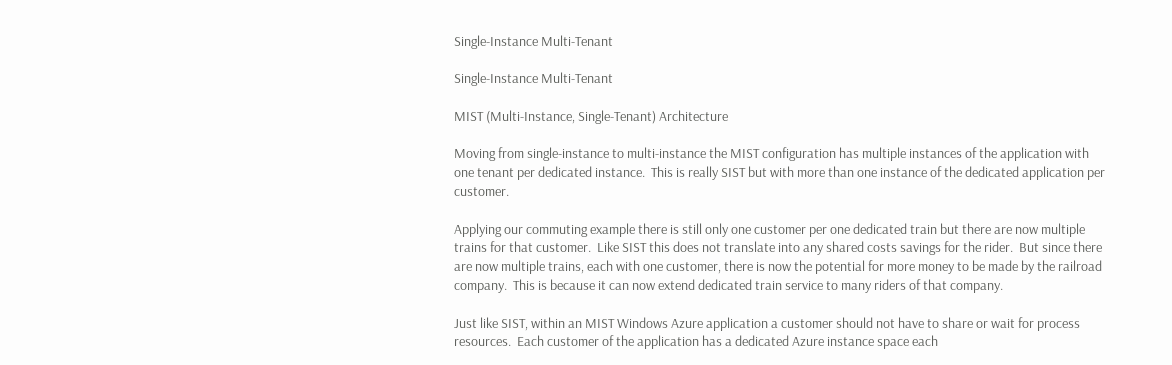Single-Instance Multi-Tenant

Single-Instance Multi-Tenant

MIST (Multi-Instance, Single-Tenant) Architecture

Moving from single-instance to multi-instance the MIST configuration has multiple instances of the application with one tenant per dedicated instance.  This is really SIST but with more than one instance of the dedicated application per customer.

Applying our commuting example there is still only one customer per one dedicated train but there are now multiple trains for that customer.  Like SIST this does not translate into any shared costs savings for the rider.  But since there are now multiple trains, each with one customer, there is now the potential for more money to be made by the railroad company.  This is because it can now extend dedicated train service to many riders of that company.

Just like SIST, within an MIST Windows Azure application a customer should not have to share or wait for process resources.  Each customer of the application has a dedicated Azure instance space each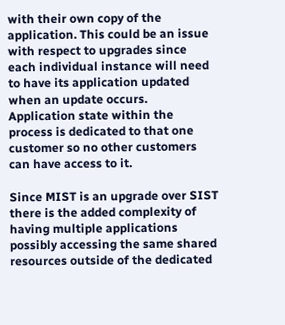with their own copy of the application. This could be an issue with respect to upgrades since each individual instance will need to have its application updated when an update occurs.  Application state within the process is dedicated to that one customer so no other customers can have access to it.

Since MIST is an upgrade over SIST there is the added complexity of having multiple applications possibly accessing the same shared resources outside of the dedicated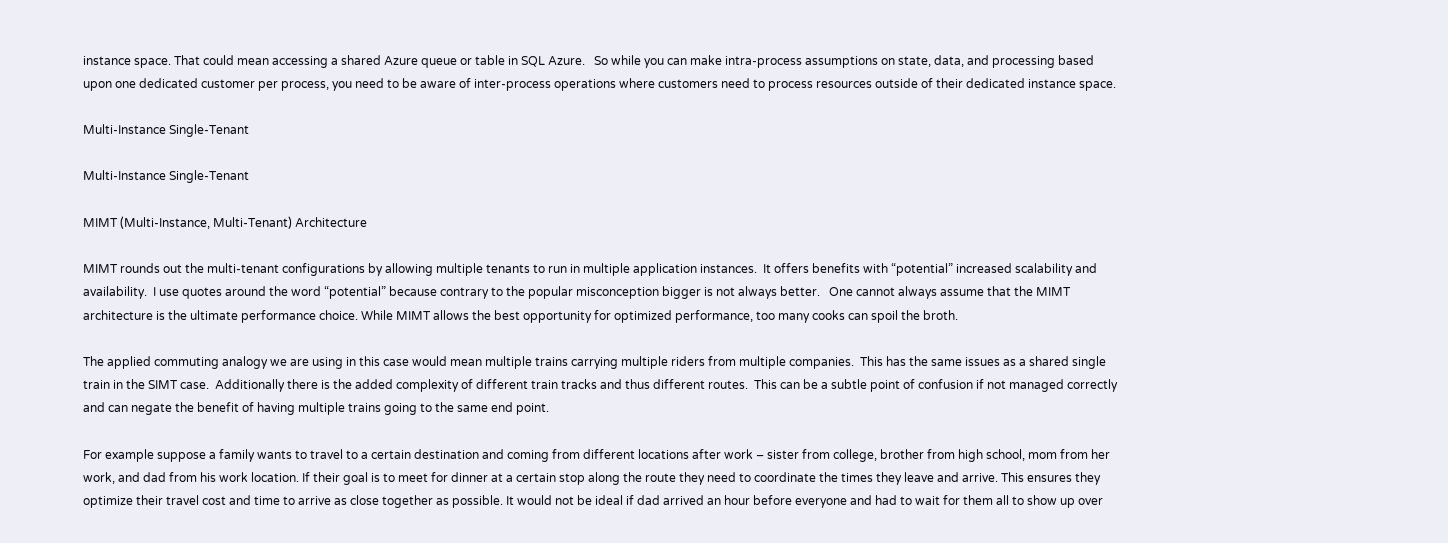instance space. That could mean accessing a shared Azure queue or table in SQL Azure.   So while you can make intra-process assumptions on state, data, and processing based upon one dedicated customer per process, you need to be aware of inter-process operations where customers need to process resources outside of their dedicated instance space.

Multi-Instance Single-Tenant

Multi-Instance Single-Tenant

MIMT (Multi-Instance, Multi-Tenant) Architecture

MIMT rounds out the multi-tenant configurations by allowing multiple tenants to run in multiple application instances.  It offers benefits with “potential” increased scalability and availability.  I use quotes around the word “potential” because contrary to the popular misconception bigger is not always better.   One cannot always assume that the MIMT architecture is the ultimate performance choice. While MIMT allows the best opportunity for optimized performance, too many cooks can spoil the broth.

The applied commuting analogy we are using in this case would mean multiple trains carrying multiple riders from multiple companies.  This has the same issues as a shared single train in the SIMT case.  Additionally there is the added complexity of different train tracks and thus different routes.  This can be a subtle point of confusion if not managed correctly and can negate the benefit of having multiple trains going to the same end point.

For example suppose a family wants to travel to a certain destination and coming from different locations after work – sister from college, brother from high school, mom from her work, and dad from his work location. If their goal is to meet for dinner at a certain stop along the route they need to coordinate the times they leave and arrive. This ensures they optimize their travel cost and time to arrive as close together as possible. It would not be ideal if dad arrived an hour before everyone and had to wait for them all to show up over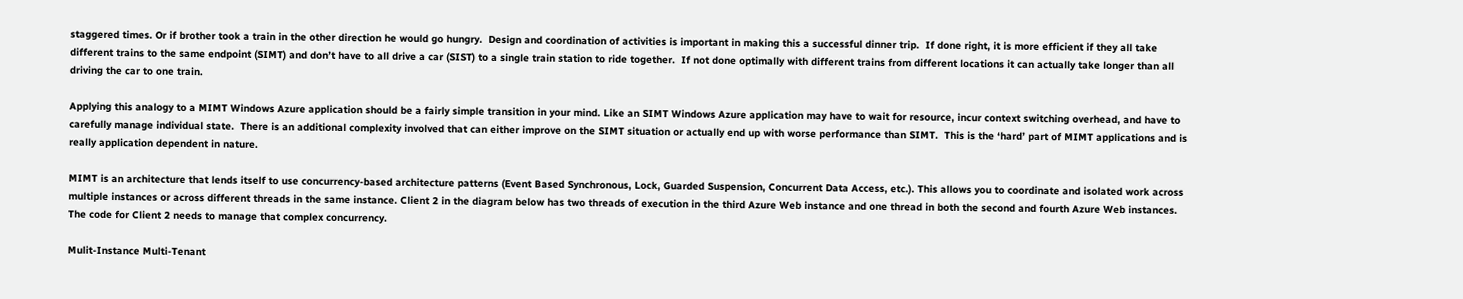staggered times. Or if brother took a train in the other direction he would go hungry.  Design and coordination of activities is important in making this a successful dinner trip.  If done right, it is more efficient if they all take different trains to the same endpoint (SIMT) and don’t have to all drive a car (SIST) to a single train station to ride together.  If not done optimally with different trains from different locations it can actually take longer than all driving the car to one train.

Applying this analogy to a MIMT Windows Azure application should be a fairly simple transition in your mind. Like an SIMT Windows Azure application may have to wait for resource, incur context switching overhead, and have to carefully manage individual state.  There is an additional complexity involved that can either improve on the SIMT situation or actually end up with worse performance than SIMT.  This is the ‘hard’ part of MIMT applications and is really application dependent in nature.

MIMT is an architecture that lends itself to use concurrency-based architecture patterns (Event Based Synchronous, Lock, Guarded Suspension, Concurrent Data Access, etc.). This allows you to coordinate and isolated work across multiple instances or across different threads in the same instance. Client 2 in the diagram below has two threads of execution in the third Azure Web instance and one thread in both the second and fourth Azure Web instances.  The code for Client 2 needs to manage that complex concurrency.

Mulit-Instance Multi-Tenant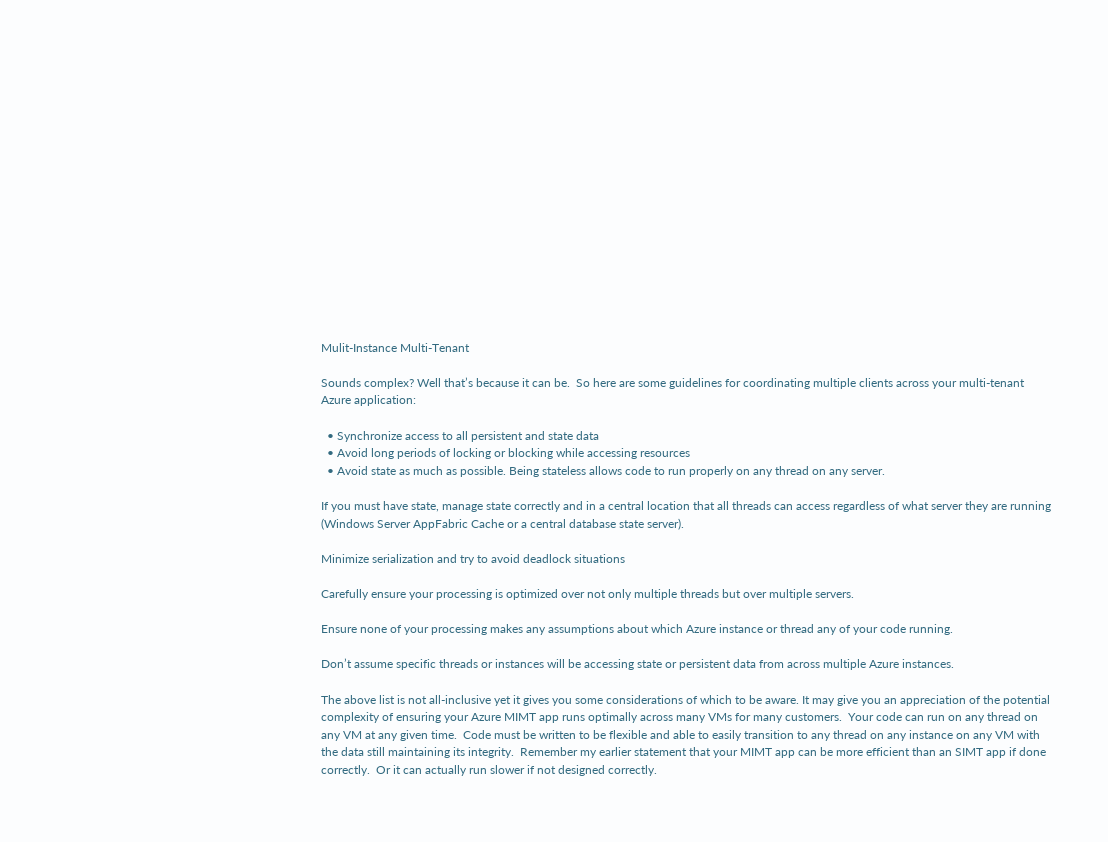Mulit-Instance Multi-Tenant

Sounds complex? Well that’s because it can be.  So here are some guidelines for coordinating multiple clients across your multi-tenant Azure application:

  • Synchronize access to all persistent and state data
  • Avoid long periods of locking or blocking while accessing resources
  • Avoid state as much as possible. Being stateless allows code to run properly on any thread on any server.

If you must have state, manage state correctly and in a central location that all threads can access regardless of what server they are running (Windows Server AppFabric Cache or a central database state server).

Minimize serialization and try to avoid deadlock situations

Carefully ensure your processing is optimized over not only multiple threads but over multiple servers.

Ensure none of your processing makes any assumptions about which Azure instance or thread any of your code running.

Don’t assume specific threads or instances will be accessing state or persistent data from across multiple Azure instances.

The above list is not all-inclusive yet it gives you some considerations of which to be aware. It may give you an appreciation of the potential complexity of ensuring your Azure MIMT app runs optimally across many VMs for many customers.  Your code can run on any thread on any VM at any given time.  Code must be written to be flexible and able to easily transition to any thread on any instance on any VM with the data still maintaining its integrity.  Remember my earlier statement that your MIMT app can be more efficient than an SIMT app if done correctly.  Or it can actually run slower if not designed correctly.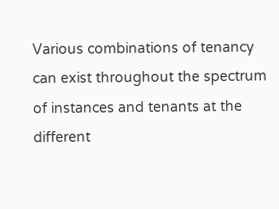Various combinations of tenancy can exist throughout the spectrum of instances and tenants at the different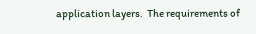application layers.  The requirements of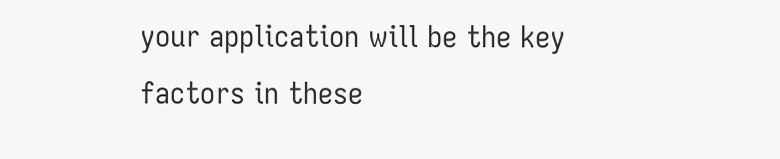your application will be the key factors in these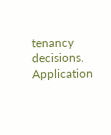tenancy decisions.  Application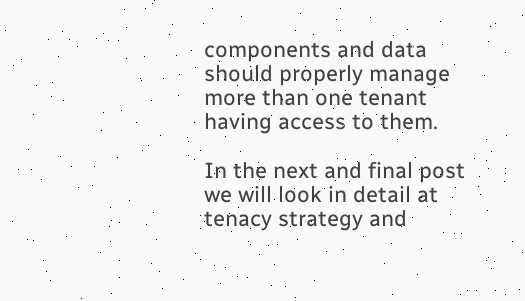components and data should properly manage more than one tenant having access to them.

In the next and final post we will look in detail at tenacy strategy and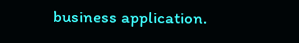business application.